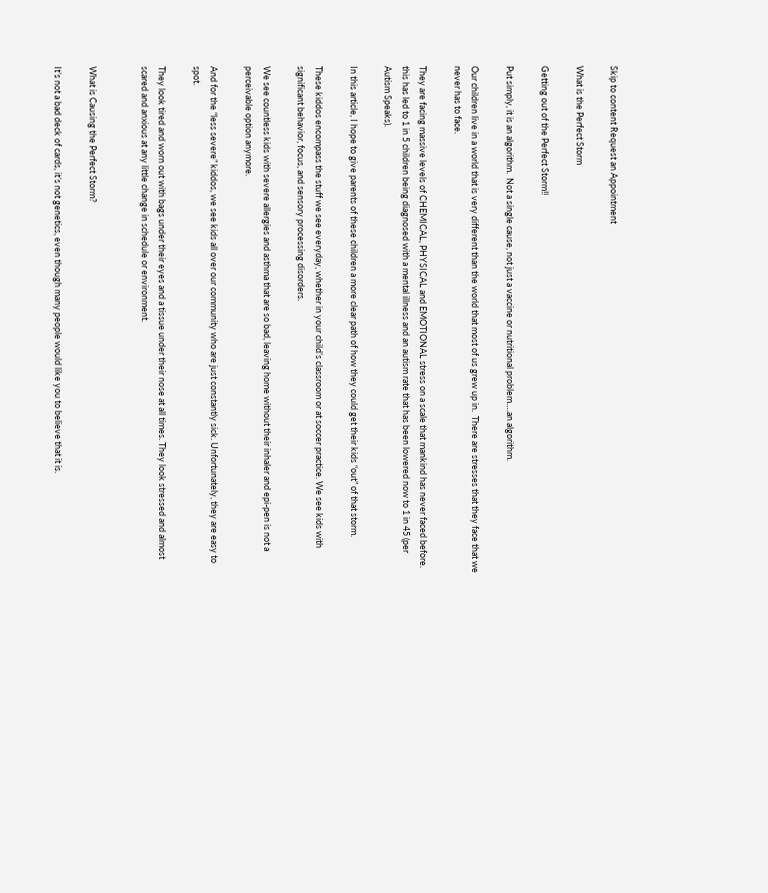Skip to content Request an Appointment

What is the Perfect Storm

Getting out of the Perfect Storm!!

Put simply, it is an algorithm.  Not a single cause, not just a vaccine or nutritional problem….an algorithm.

Our children live in a world that is very different than the world that most of us grew up in.  There are stresses that they face that we never has to face.

They are facing massive levels of CHEMICAL, PHYSICAL and EMOTIONAL stress on a scale that mankind has never faced before.  this has led to 1 in 5 children being diagnosed with a mental illness and an autism rate that has been lowered now to 1 in 45 (per Autism Speaks).

In this article, I hope to give parents of these children a more clear path of how they could get their kids “out” of that storm.

These kiddos encompass the stuff we see everyday, whether in your child’s classroom or at soccer practice. We see kids with significant behavior, focus, and sensory processing disorders.

We see countless kids with severe allergies and asthma that are so bad, leaving home without their inhaler and epi-pen is not a perceivable option anymore.

And for the “less severe” kiddos, we see kids all over our community who are just constantly sick. Unfortunately, they are easy to spot.

They look tired and worn out with bags under their eyes and a tissue under their nose at all times. They look stressed and almost scared and anxious at any little change in schedule or environment.


What is Causing the Perfect Storm?

It’s not a bad deck of cards, it’s not genetics, even though many people would like you to believe that it is.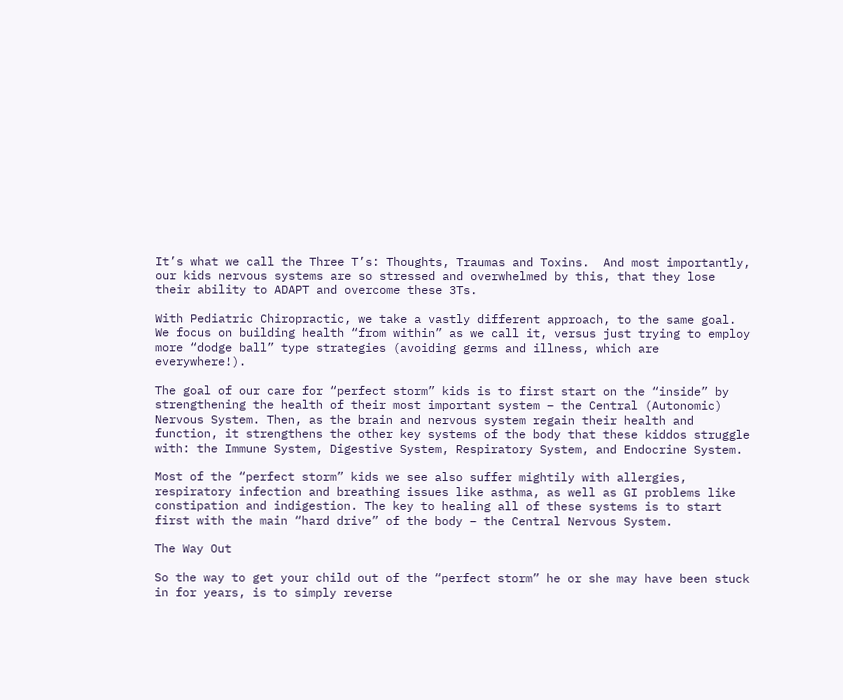It’s what we call the Three T’s: Thoughts, Traumas and Toxins.  And most importantly, our kids nervous systems are so stressed and overwhelmed by this, that they lose their ability to ADAPT and overcome these 3Ts.

With Pediatric Chiropractic, we take a vastly different approach, to the same goal. We focus on building health “from within” as we call it, versus just trying to employ more “dodge ball” type strategies (avoiding germs and illness, which are everywhere!).

The goal of our care for “perfect storm” kids is to first start on the “inside” by strengthening the health of their most important system – the Central (Autonomic) Nervous System. Then, as the brain and nervous system regain their health and function, it strengthens the other key systems of the body that these kiddos struggle with: the Immune System, Digestive System, Respiratory System, and Endocrine System.

Most of the “perfect storm” kids we see also suffer mightily with allergies, respiratory infection and breathing issues like asthma, as well as GI problems like constipation and indigestion. The key to healing all of these systems is to start first with the main “hard drive” of the body – the Central Nervous System.

The Way Out

So the way to get your child out of the “perfect storm” he or she may have been stuck in for years, is to simply reverse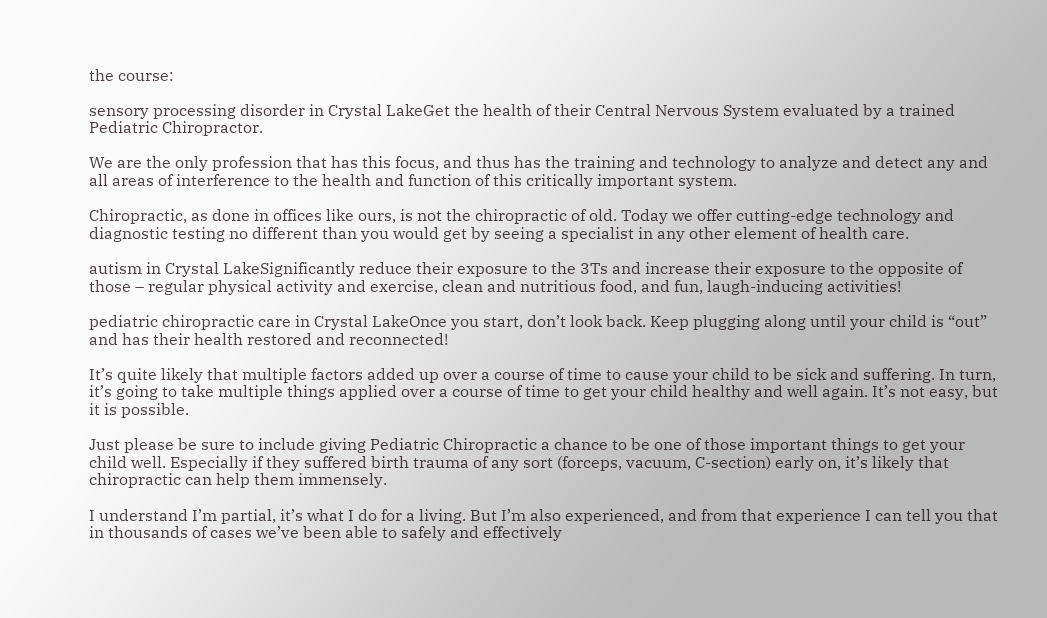the course:

sensory processing disorder in Crystal LakeGet the health of their Central Nervous System evaluated by a trained Pediatric Chiropractor.

We are the only profession that has this focus, and thus has the training and technology to analyze and detect any and all areas of interference to the health and function of this critically important system.

Chiropractic, as done in offices like ours, is not the chiropractic of old. Today we offer cutting-edge technology and diagnostic testing no different than you would get by seeing a specialist in any other element of health care.

autism in Crystal LakeSignificantly reduce their exposure to the 3Ts and increase their exposure to the opposite of those – regular physical activity and exercise, clean and nutritious food, and fun, laugh-inducing activities!

pediatric chiropractic care in Crystal LakeOnce you start, don’t look back. Keep plugging along until your child is “out” and has their health restored and reconnected!

It’s quite likely that multiple factors added up over a course of time to cause your child to be sick and suffering. In turn, it’s going to take multiple things applied over a course of time to get your child healthy and well again. It’s not easy, but it is possible.

Just please be sure to include giving Pediatric Chiropractic a chance to be one of those important things to get your child well. Especially if they suffered birth trauma of any sort (forceps, vacuum, C-section) early on, it’s likely that chiropractic can help them immensely.

I understand I’m partial, it’s what I do for a living. But I’m also experienced, and from that experience I can tell you that in thousands of cases we’ve been able to safely and effectively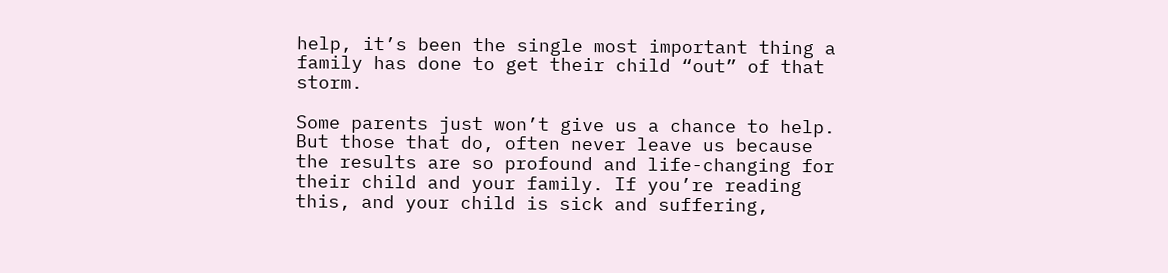help, it’s been the single most important thing a family has done to get their child “out” of that storm.

Some parents just won’t give us a chance to help. But those that do, often never leave us because the results are so profound and life-changing for their child and your family. If you’re reading this, and your child is sick and suffering,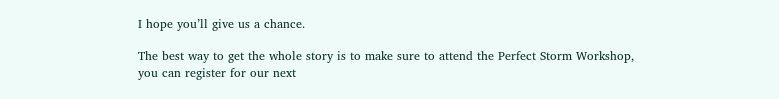I hope you’ll give us a chance.

The best way to get the whole story is to make sure to attend the Perfect Storm Workshop, you can register for our next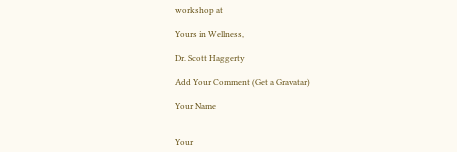workshop at

Yours in Wellness,

Dr. Scott Haggerty

Add Your Comment (Get a Gravatar)

Your Name


Your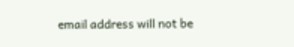email address will not be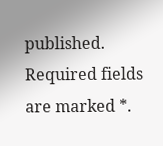published. Required fields are marked *.